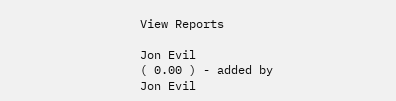View Reports

Jon Evil
( 0.00 ) - added by Jon Evil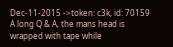Dec-11-2015 ->token: c3k, id: 70159
A long Q & A, the mans head is wrapped with tape while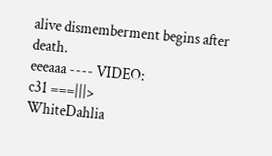alive dismemberment begins after death.
eeeaaa ---- VIDEO:
c31 ===|||>
WhiteDahlia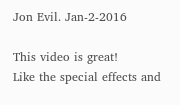Jon Evil. Jan-2-2016

This video is great!
Like the special effects and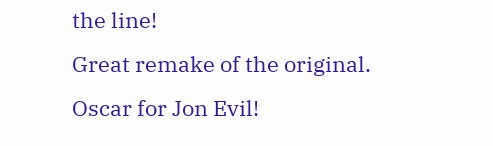the line!
Great remake of the original.
Oscar for Jon Evil!